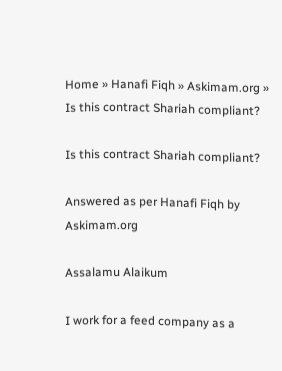Home » Hanafi Fiqh » Askimam.org » Is this contract Shariah compliant?

Is this contract Shariah compliant?

Answered as per Hanafi Fiqh by Askimam.org

Assalamu Alaikum

I work for a feed company as a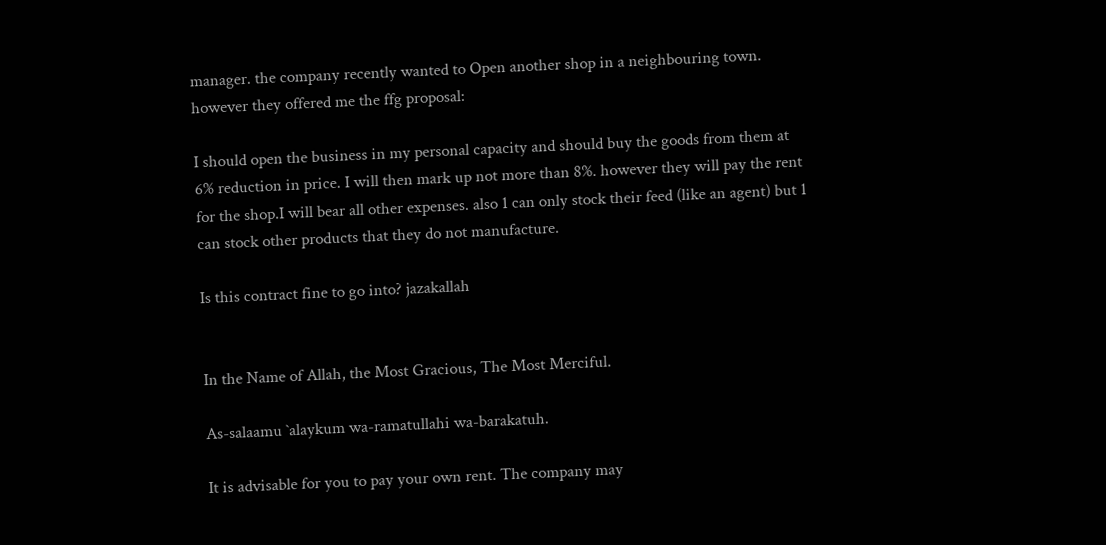manager. the company recently wanted to Open another shop in a neighbouring town. however they offered me the ffg proposal:

I should open the business in my personal capacity and should buy the goods from them at 6% reduction in price. I will then mark up not more than 8%. however they will pay the rent for the shop.I will bear all other expenses. also 1 can only stock their feed (like an agent) but 1 can stock other products that they do not manufacture.

Is this contract fine to go into? jazakallah


In the Name of Allah, the Most Gracious, The Most Merciful.

As-salaamu `alaykum wa-ramatullahi wa-barakatuh.

It is advisable for you to pay your own rent. The company may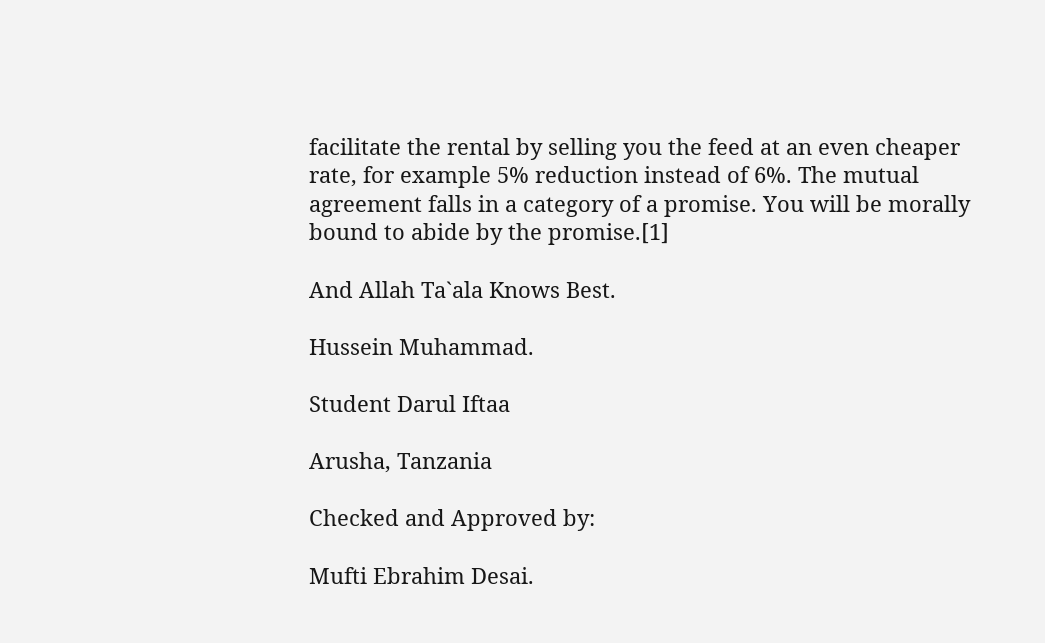facilitate the rental by selling you the feed at an even cheaper rate, for example 5% reduction instead of 6%. The mutual agreement falls in a category of a promise. You will be morally bound to abide by the promise.[1]

And Allah Ta`ala Knows Best.

Hussein Muhammad.

Student Darul Iftaa

Arusha, Tanzania

Checked and Approved by:

Mufti Ebrahim Desai.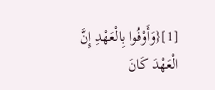[1]{وَأَوْفُوا بِالْعَهْدِ إِنَّ الْعَهْدَ كَانَ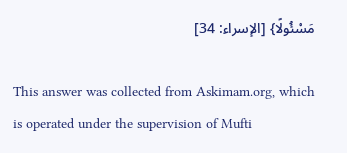مَسْئُولًا} [الإسراء: 34]

This answer was collected from Askimam.org, which is operated under the supervision of Mufti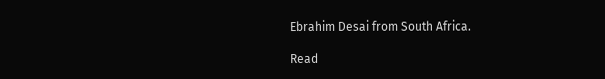Ebrahim Desai from South Africa.

Read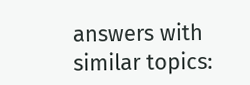answers with similar topics: